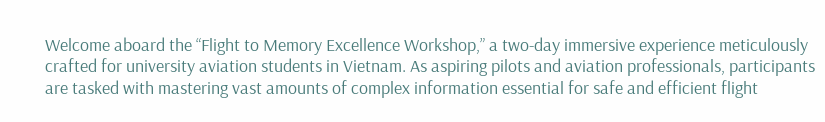Welcome aboard the “Flight to Memory Excellence Workshop,” a two-day immersive experience meticulously crafted for university aviation students in Vietnam. As aspiring pilots and aviation professionals, participants are tasked with mastering vast amounts of complex information essential for safe and efficient flight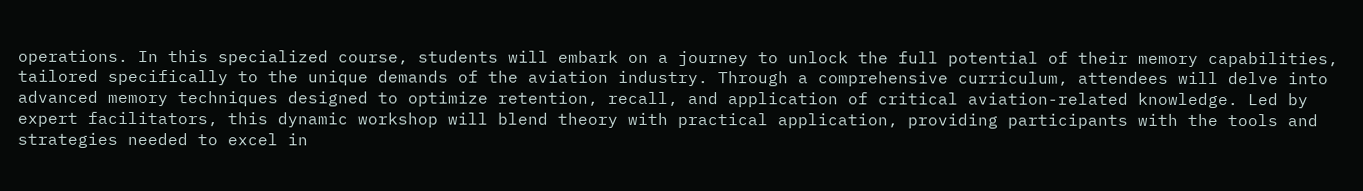operations. In this specialized course, students will embark on a journey to unlock the full potential of their memory capabilities, tailored specifically to the unique demands of the aviation industry. Through a comprehensive curriculum, attendees will delve into advanced memory techniques designed to optimize retention, recall, and application of critical aviation-related knowledge. Led by expert facilitators, this dynamic workshop will blend theory with practical application, providing participants with the tools and strategies needed to excel in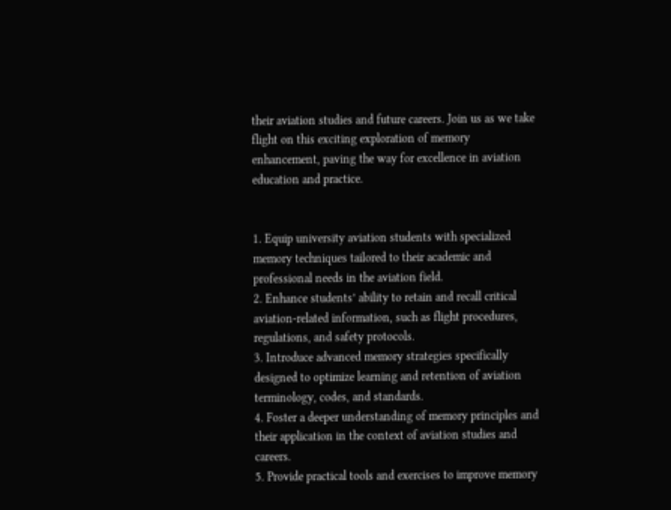their aviation studies and future careers. Join us as we take flight on this exciting exploration of memory enhancement, paving the way for excellence in aviation education and practice.


1. Equip university aviation students with specialized memory techniques tailored to their academic and professional needs in the aviation field.
2. Enhance students’ ability to retain and recall critical aviation-related information, such as flight procedures, regulations, and safety protocols.
3. Introduce advanced memory strategies specifically designed to optimize learning and retention of aviation terminology, codes, and standards.
4. Foster a deeper understanding of memory principles and their application in the context of aviation studies and careers.
5. Provide practical tools and exercises to improve memory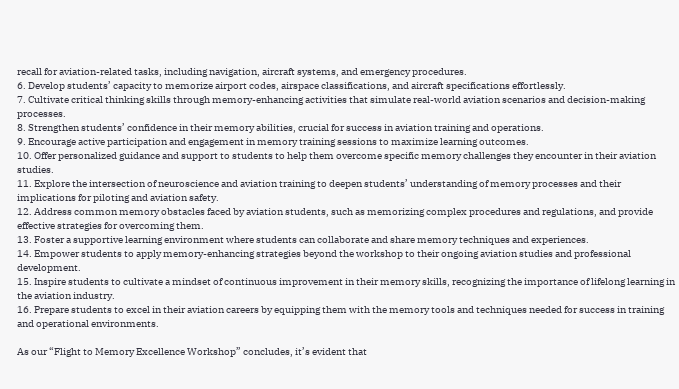recall for aviation-related tasks, including navigation, aircraft systems, and emergency procedures.
6. Develop students’ capacity to memorize airport codes, airspace classifications, and aircraft specifications effortlessly.
7. Cultivate critical thinking skills through memory-enhancing activities that simulate real-world aviation scenarios and decision-making processes.
8. Strengthen students’ confidence in their memory abilities, crucial for success in aviation training and operations.
9. Encourage active participation and engagement in memory training sessions to maximize learning outcomes.
10. Offer personalized guidance and support to students to help them overcome specific memory challenges they encounter in their aviation studies.
11. Explore the intersection of neuroscience and aviation training to deepen students’ understanding of memory processes and their implications for piloting and aviation safety.
12. Address common memory obstacles faced by aviation students, such as memorizing complex procedures and regulations, and provide effective strategies for overcoming them.
13. Foster a supportive learning environment where students can collaborate and share memory techniques and experiences.
14. Empower students to apply memory-enhancing strategies beyond the workshop to their ongoing aviation studies and professional development.
15. Inspire students to cultivate a mindset of continuous improvement in their memory skills, recognizing the importance of lifelong learning in the aviation industry.
16. Prepare students to excel in their aviation careers by equipping them with the memory tools and techniques needed for success in training and operational environments.

As our “Flight to Memory Excellence Workshop” concludes, it’s evident that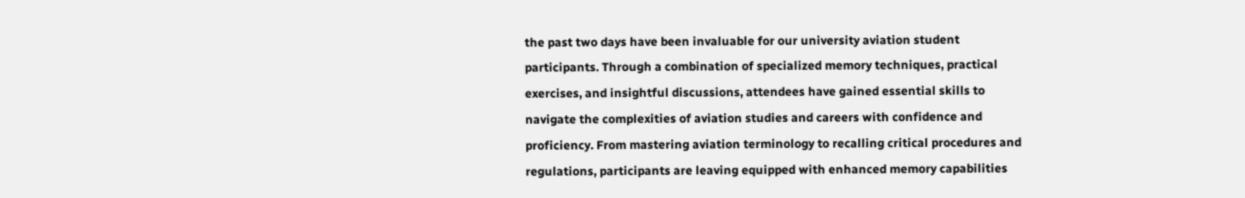the past two days have been invaluable for our university aviation student participants. Through a combination of specialized memory techniques, practical exercises, and insightful discussions, attendees have gained essential skills to navigate the complexities of aviation studies and careers with confidence and proficiency. From mastering aviation terminology to recalling critical procedures and regulations, participants are leaving equipped with enhanced memory capabilities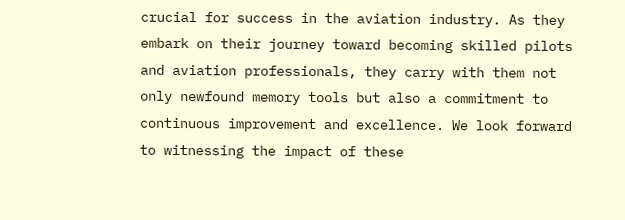crucial for success in the aviation industry. As they embark on their journey toward becoming skilled pilots and aviation professionals, they carry with them not only newfound memory tools but also a commitment to continuous improvement and excellence. We look forward to witnessing the impact of these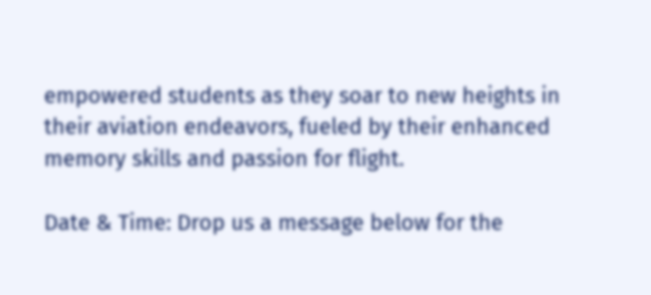empowered students as they soar to new heights in their aviation endeavors, fueled by their enhanced memory skills and passion for flight.

Date & Time: Drop us a message below for the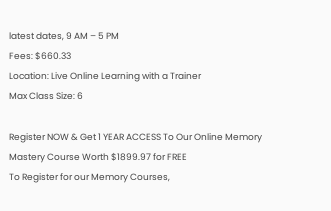latest dates, 9 AM – 5 PM
Fees: $660.33
Location: Live Online Learning with a Trainer
Max Class Size: 6

Register NOW & Get 1 YEAR ACCESS To Our Online Memory Mastery Course Worth $1899.97 for FREE
To Register for our Memory Courses,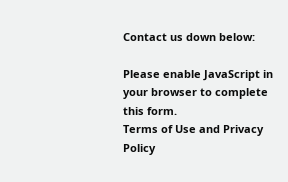Contact us down below:

Please enable JavaScript in your browser to complete this form.
Terms of Use and Privacy Policy